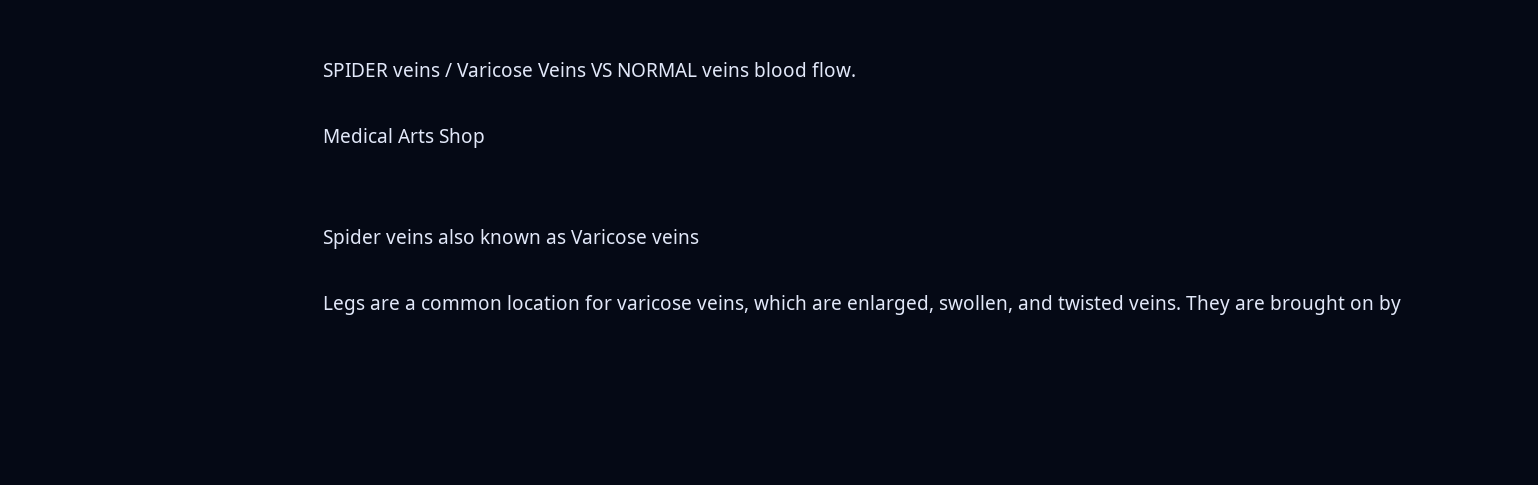SPIDER veins / Varicose Veins VS NORMAL veins blood flow.

Medical Arts Shop


Spider veins also known as Varicose veins

Legs are a common location for varicose veins, which are enlarged, swollen, and twisted veins. They are brought on by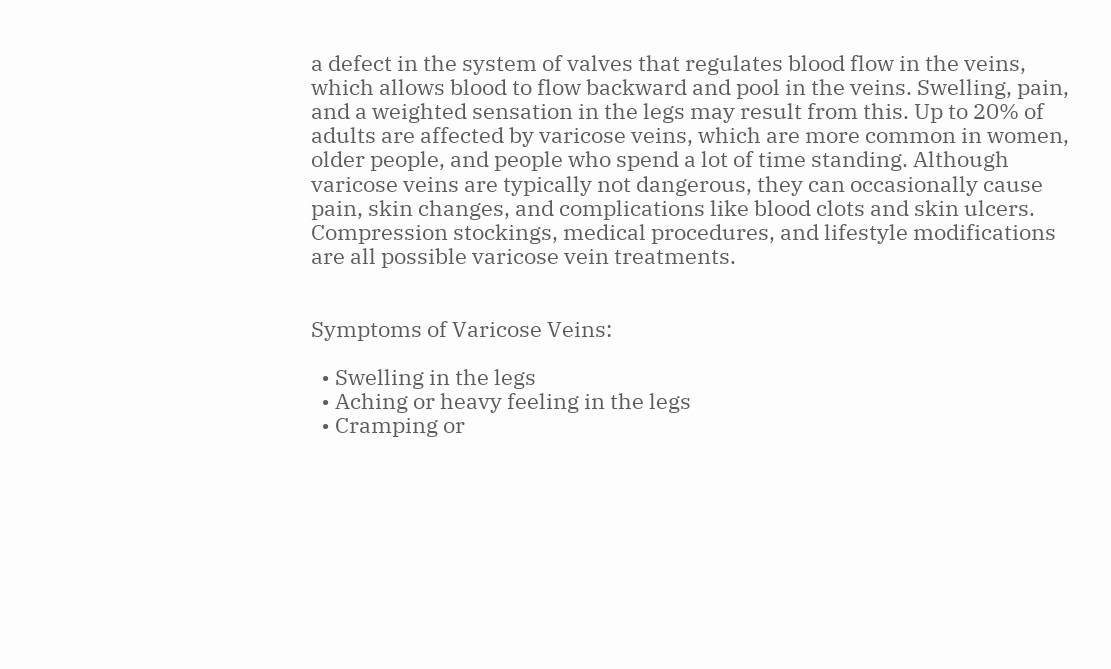a defect in the system of valves that regulates blood flow in the veins, which allows blood to flow backward and pool in the veins. Swelling, pain, and a weighted sensation in the legs may result from this. Up to 20% of adults are affected by varicose veins, which are more common in women, older people, and people who spend a lot of time standing. Although varicose veins are typically not dangerous, they can occasionally cause pain, skin changes, and complications like blood clots and skin ulcers. Compression stockings, medical procedures, and lifestyle modifications are all possible varicose vein treatments.


Symptoms of Varicose Veins:

  • Swelling in the legs
  • Aching or heavy feeling in the legs
  • Cramping or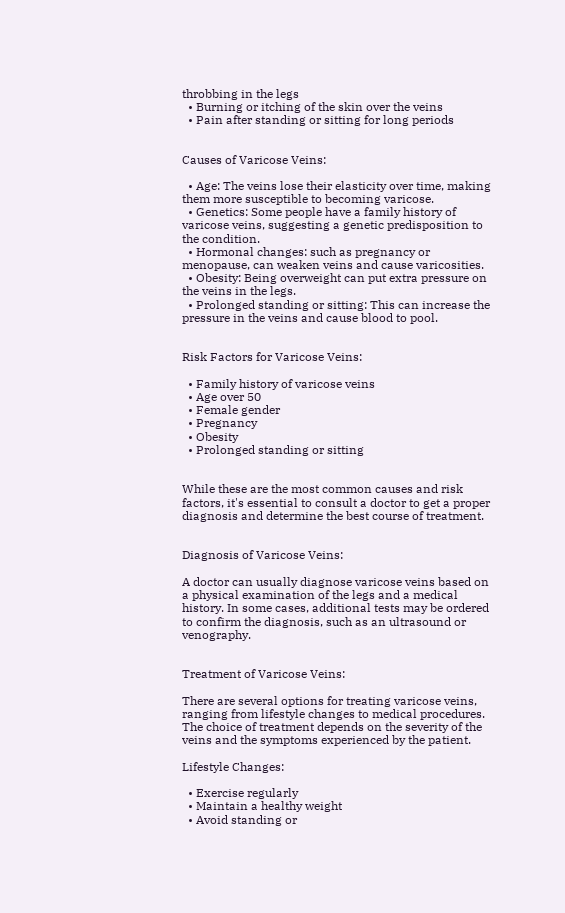throbbing in the legs
  • Burning or itching of the skin over the veins
  • Pain after standing or sitting for long periods


Causes of Varicose Veins:

  • Age: The veins lose their elasticity over time, making them more susceptible to becoming varicose.
  • Genetics: Some people have a family history of varicose veins, suggesting a genetic predisposition to the condition.
  • Hormonal changes: such as pregnancy or menopause, can weaken veins and cause varicosities.
  • Obesity: Being overweight can put extra pressure on the veins in the legs.
  • Prolonged standing or sitting: This can increase the pressure in the veins and cause blood to pool.


Risk Factors for Varicose Veins:

  • Family history of varicose veins
  • Age over 50
  • Female gender
  • Pregnancy
  • Obesity
  • Prolonged standing or sitting


While these are the most common causes and risk factors, it's essential to consult a doctor to get a proper diagnosis and determine the best course of treatment.


Diagnosis of Varicose Veins:

A doctor can usually diagnose varicose veins based on a physical examination of the legs and a medical history. In some cases, additional tests may be ordered to confirm the diagnosis, such as an ultrasound or venography.


Treatment of Varicose Veins:

There are several options for treating varicose veins, ranging from lifestyle changes to medical procedures. The choice of treatment depends on the severity of the veins and the symptoms experienced by the patient.

Lifestyle Changes:

  • Exercise regularly
  • Maintain a healthy weight
  • Avoid standing or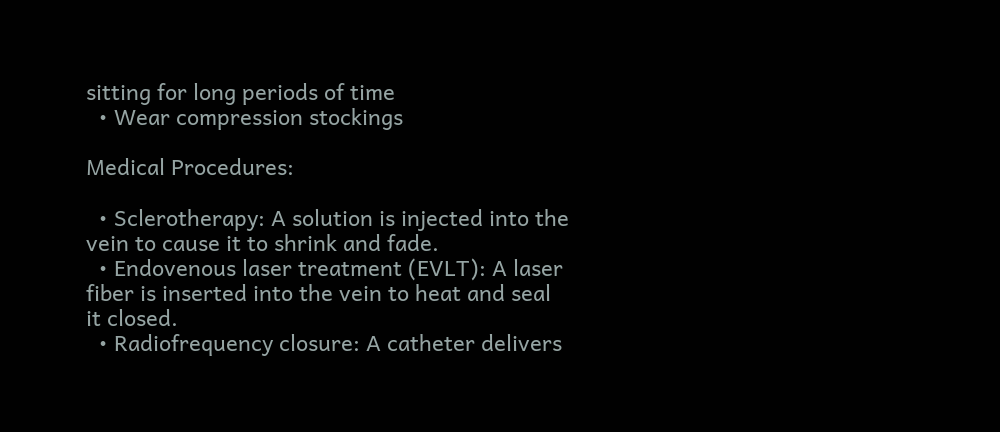sitting for long periods of time
  • Wear compression stockings

Medical Procedures:

  • Sclerotherapy: A solution is injected into the vein to cause it to shrink and fade.
  • Endovenous laser treatment (EVLT): A laser fiber is inserted into the vein to heat and seal it closed.
  • Radiofrequency closure: A catheter delivers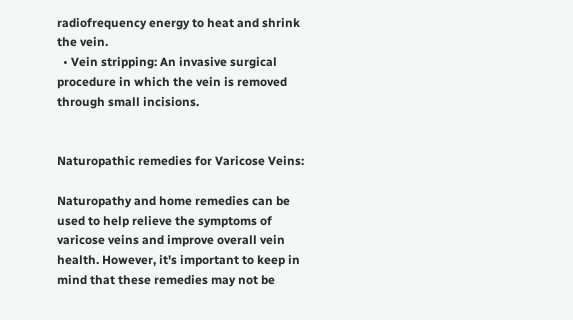radiofrequency energy to heat and shrink the vein.
  • Vein stripping: An invasive surgical procedure in which the vein is removed through small incisions.


Naturopathic remedies for Varicose Veins:

Naturopathy and home remedies can be used to help relieve the symptoms of varicose veins and improve overall vein health. However, it's important to keep in mind that these remedies may not be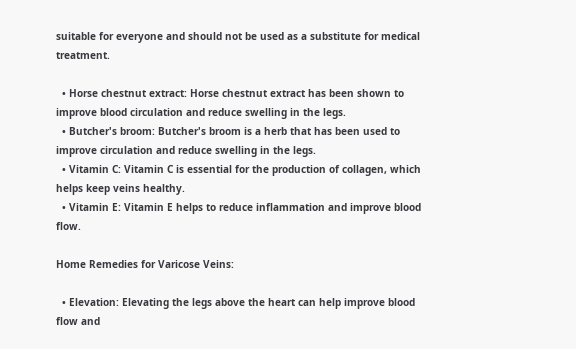suitable for everyone and should not be used as a substitute for medical treatment.

  • Horse chestnut extract: Horse chestnut extract has been shown to improve blood circulation and reduce swelling in the legs.
  • Butcher's broom: Butcher's broom is a herb that has been used to improve circulation and reduce swelling in the legs.
  • Vitamin C: Vitamin C is essential for the production of collagen, which helps keep veins healthy.
  • Vitamin E: Vitamin E helps to reduce inflammation and improve blood flow.

Home Remedies for Varicose Veins:

  • Elevation: Elevating the legs above the heart can help improve blood flow and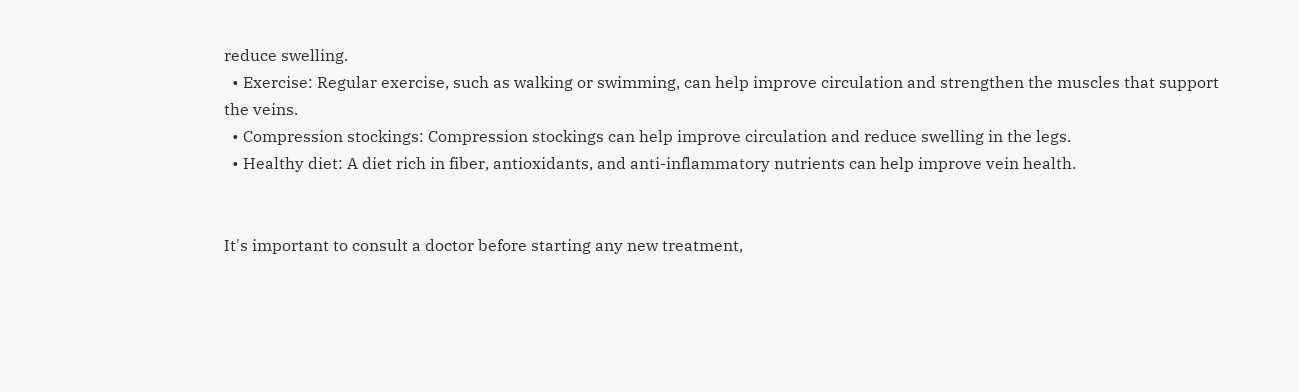reduce swelling.
  • Exercise: Regular exercise, such as walking or swimming, can help improve circulation and strengthen the muscles that support the veins.
  • Compression stockings: Compression stockings can help improve circulation and reduce swelling in the legs.
  • Healthy diet: A diet rich in fiber, antioxidants, and anti-inflammatory nutrients can help improve vein health.


It's important to consult a doctor before starting any new treatment,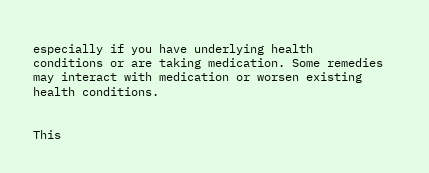especially if you have underlying health conditions or are taking medication. Some remedies may interact with medication or worsen existing health conditions.


This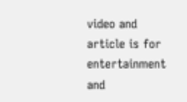video and article is for entertainment and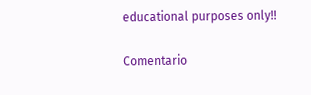educational purposes only!!

Comentario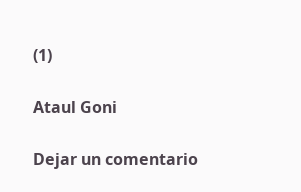(1)

Ataul Goni

Dejar un comentario